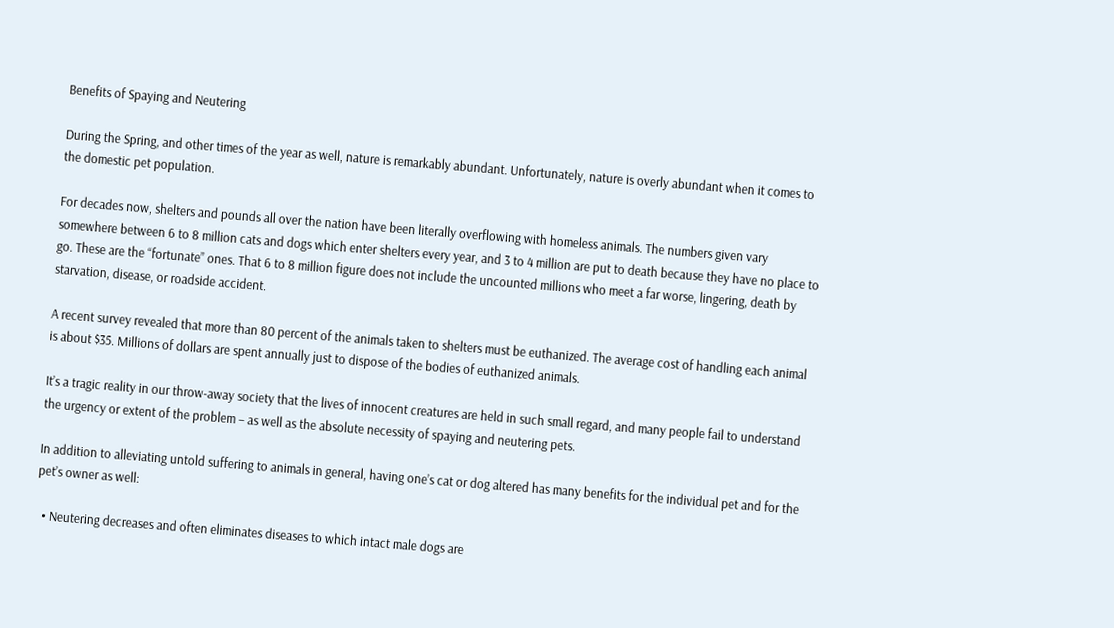Benefits of Spaying and Neutering

During the Spring, and other times of the year as well, nature is remarkably abundant. Unfortunately, nature is overly abundant when it comes to the domestic pet population.

For decades now, shelters and pounds all over the nation have been literally overflowing with homeless animals. The numbers given vary somewhere between 6 to 8 million cats and dogs which enter shelters every year, and 3 to 4 million are put to death because they have no place to go. These are the “fortunate” ones. That 6 to 8 million figure does not include the uncounted millions who meet a far worse, lingering, death by starvation, disease, or roadside accident.

A recent survey revealed that more than 80 percent of the animals taken to shelters must be euthanized. The average cost of handling each animal is about $35. Millions of dollars are spent annually just to dispose of the bodies of euthanized animals.

It’s a tragic reality in our throw-away society that the lives of innocent creatures are held in such small regard, and many people fail to understand the urgency or extent of the problem – as well as the absolute necessity of spaying and neutering pets.

In addition to alleviating untold suffering to animals in general, having one’s cat or dog altered has many benefits for the individual pet and for the pet’s owner as well:

  • Neutering decreases and often eliminates diseases to which intact male dogs are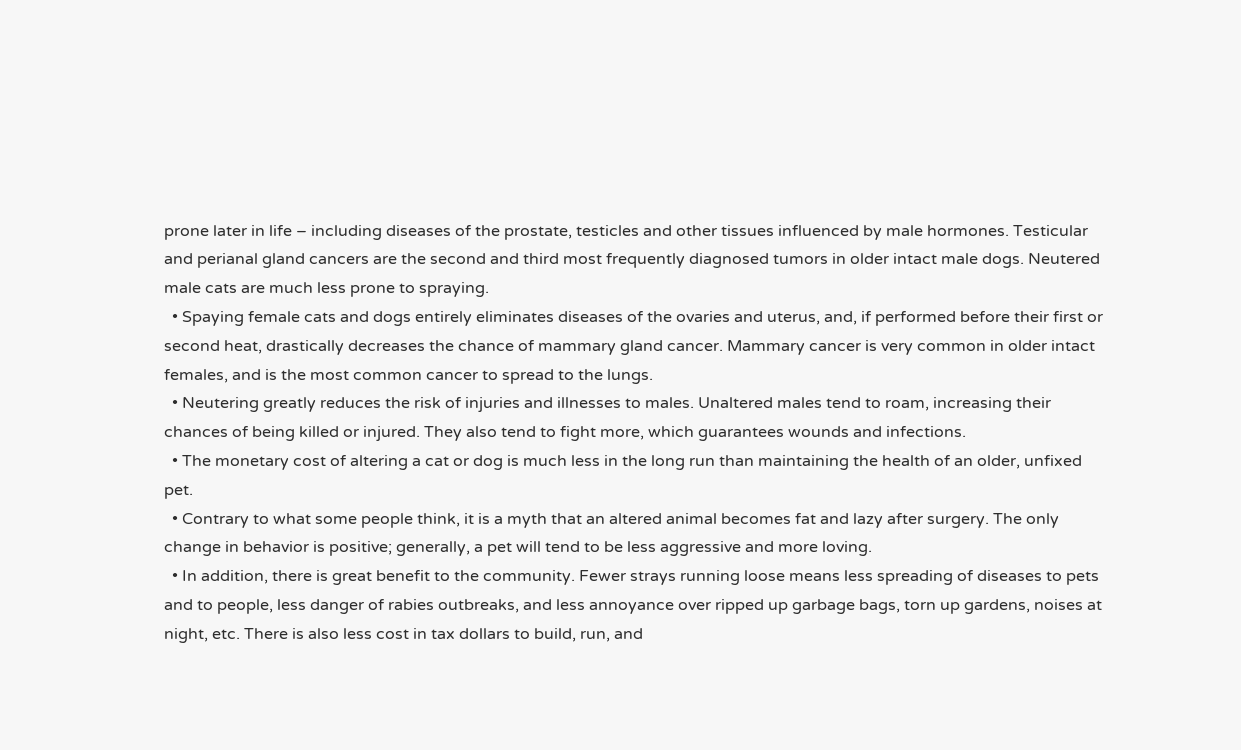prone later in life – including diseases of the prostate, testicles and other tissues influenced by male hormones. Testicular and perianal gland cancers are the second and third most frequently diagnosed tumors in older intact male dogs. Neutered male cats are much less prone to spraying.
  • Spaying female cats and dogs entirely eliminates diseases of the ovaries and uterus, and, if performed before their first or second heat, drastically decreases the chance of mammary gland cancer. Mammary cancer is very common in older intact females, and is the most common cancer to spread to the lungs.
  • Neutering greatly reduces the risk of injuries and illnesses to males. Unaltered males tend to roam, increasing their chances of being killed or injured. They also tend to fight more, which guarantees wounds and infections.
  • The monetary cost of altering a cat or dog is much less in the long run than maintaining the health of an older, unfixed pet.
  • Contrary to what some people think, it is a myth that an altered animal becomes fat and lazy after surgery. The only change in behavior is positive; generally, a pet will tend to be less aggressive and more loving.
  • In addition, there is great benefit to the community. Fewer strays running loose means less spreading of diseases to pets and to people, less danger of rabies outbreaks, and less annoyance over ripped up garbage bags, torn up gardens, noises at night, etc. There is also less cost in tax dollars to build, run, and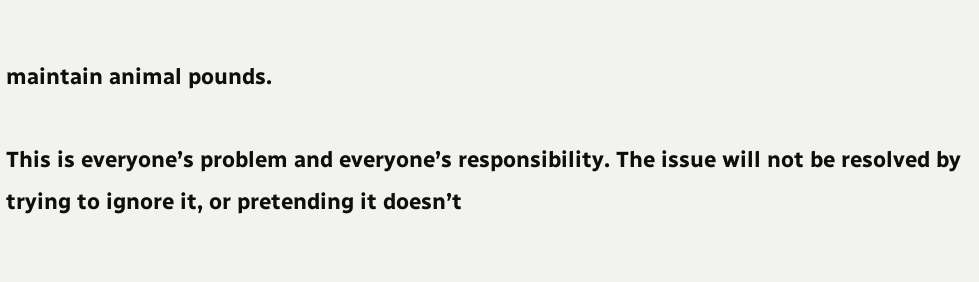maintain animal pounds.

This is everyone’s problem and everyone’s responsibility. The issue will not be resolved by trying to ignore it, or pretending it doesn’t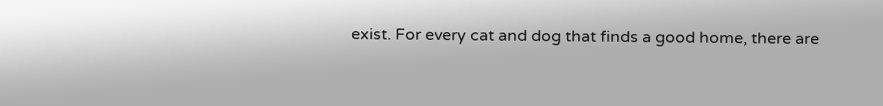exist. For every cat and dog that finds a good home, there are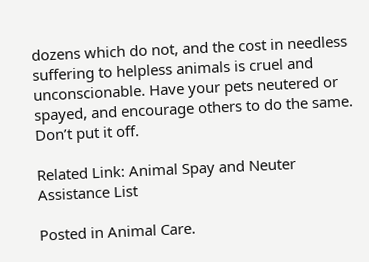dozens which do not, and the cost in needless suffering to helpless animals is cruel and unconscionable. Have your pets neutered or spayed, and encourage others to do the same. Don’t put it off.

Related Link: Animal Spay and Neuter Assistance List

Posted in Animal Care.